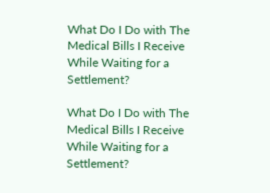What Do I Do with The Medical Bills I Receive While Waiting for a Settlement?

What Do I Do with The Medical Bills I Receive While Waiting for a Settlement?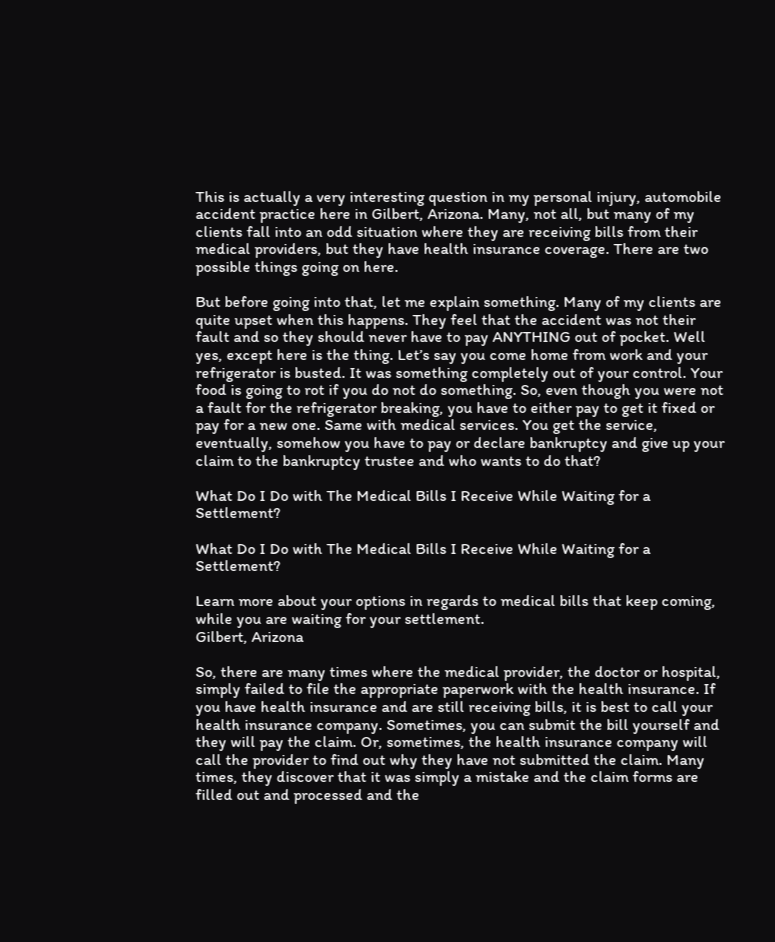This is actually a very interesting question in my personal injury, automobile accident practice here in Gilbert, Arizona. Many, not all, but many of my clients fall into an odd situation where they are receiving bills from their medical providers, but they have health insurance coverage. There are two possible things going on here.

But before going into that, let me explain something. Many of my clients are quite upset when this happens. They feel that the accident was not their fault and so they should never have to pay ANYTHING out of pocket. Well yes, except here is the thing. Let’s say you come home from work and your refrigerator is busted. It was something completely out of your control. Your food is going to rot if you do not do something. So, even though you were not a fault for the refrigerator breaking, you have to either pay to get it fixed or pay for a new one. Same with medical services. You get the service, eventually, somehow you have to pay or declare bankruptcy and give up your claim to the bankruptcy trustee and who wants to do that?

What Do I Do with The Medical Bills I Receive While Waiting for a Settlement?

What Do I Do with The Medical Bills I Receive While Waiting for a Settlement?

Learn more about your options in regards to medical bills that keep coming, while you are waiting for your settlement.
Gilbert, Arizona

So, there are many times where the medical provider, the doctor or hospital, simply failed to file the appropriate paperwork with the health insurance. If you have health insurance and are still receiving bills, it is best to call your health insurance company. Sometimes, you can submit the bill yourself and they will pay the claim. Or, sometimes, the health insurance company will call the provider to find out why they have not submitted the claim. Many times, they discover that it was simply a mistake and the claim forms are filled out and processed and the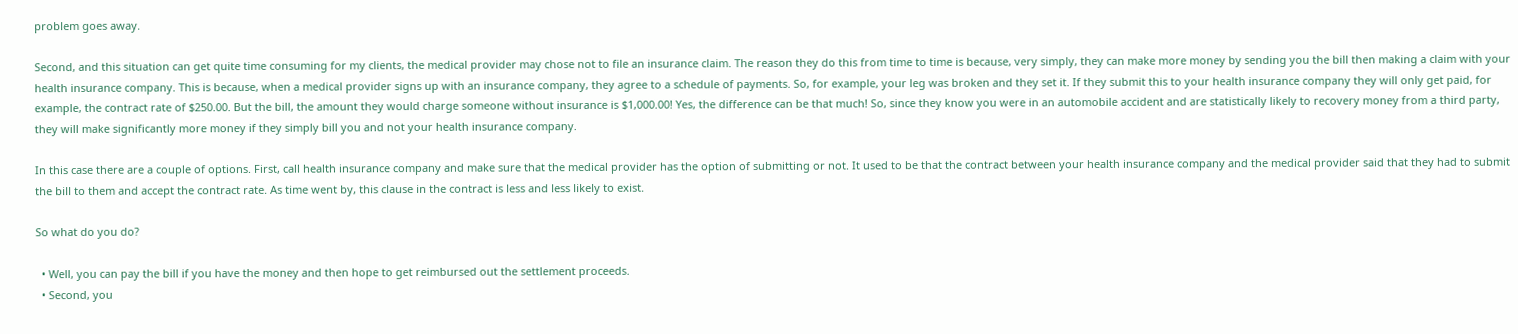problem goes away.

Second, and this situation can get quite time consuming for my clients, the medical provider may chose not to file an insurance claim. The reason they do this from time to time is because, very simply, they can make more money by sending you the bill then making a claim with your health insurance company. This is because, when a medical provider signs up with an insurance company, they agree to a schedule of payments. So, for example, your leg was broken and they set it. If they submit this to your health insurance company they will only get paid, for example, the contract rate of $250.00. But the bill, the amount they would charge someone without insurance is $1,000.00! Yes, the difference can be that much! So, since they know you were in an automobile accident and are statistically likely to recovery money from a third party, they will make significantly more money if they simply bill you and not your health insurance company.

In this case there are a couple of options. First, call health insurance company and make sure that the medical provider has the option of submitting or not. It used to be that the contract between your health insurance company and the medical provider said that they had to submit the bill to them and accept the contract rate. As time went by, this clause in the contract is less and less likely to exist.

So what do you do?

  • Well, you can pay the bill if you have the money and then hope to get reimbursed out the settlement proceeds.
  • Second, you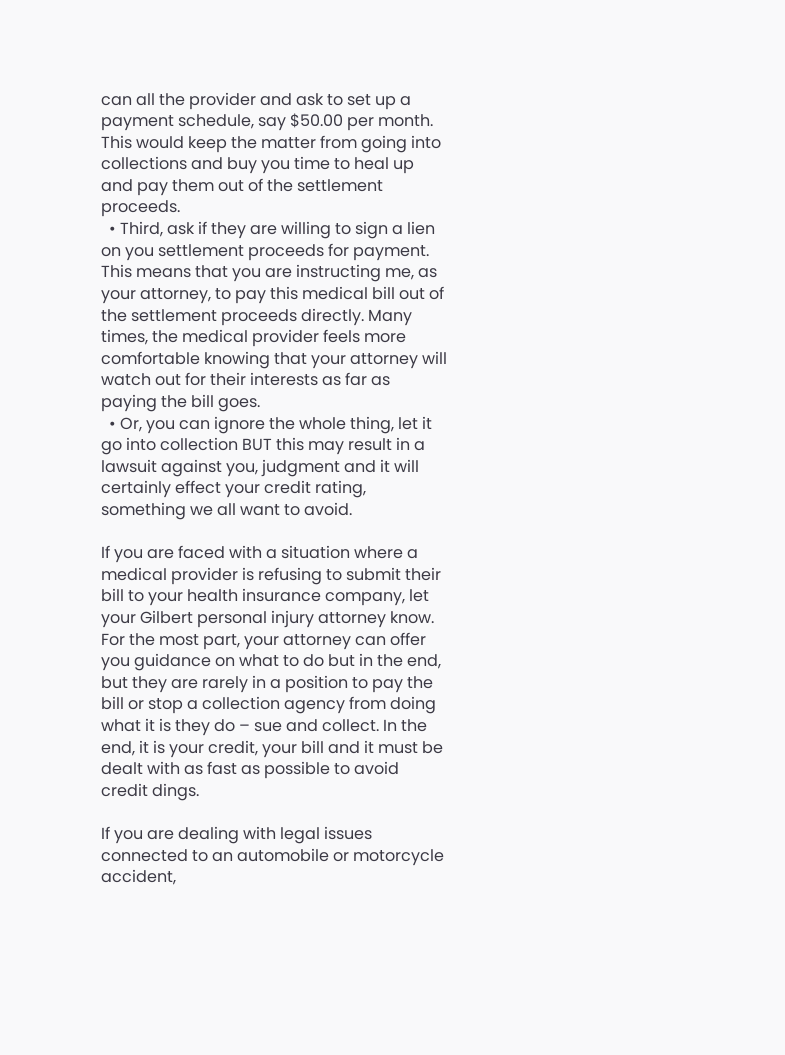can all the provider and ask to set up a payment schedule, say $50.00 per month. This would keep the matter from going into collections and buy you time to heal up and pay them out of the settlement proceeds.
  • Third, ask if they are willing to sign a lien on you settlement proceeds for payment. This means that you are instructing me, as your attorney, to pay this medical bill out of the settlement proceeds directly. Many times, the medical provider feels more comfortable knowing that your attorney will watch out for their interests as far as paying the bill goes.
  • Or, you can ignore the whole thing, let it go into collection BUT this may result in a lawsuit against you, judgment and it will certainly effect your credit rating, something we all want to avoid.

If you are faced with a situation where a medical provider is refusing to submit their bill to your health insurance company, let your Gilbert personal injury attorney know. For the most part, your attorney can offer you guidance on what to do but in the end, but they are rarely in a position to pay the bill or stop a collection agency from doing what it is they do – sue and collect. In the end, it is your credit, your bill and it must be dealt with as fast as possible to avoid credit dings.

If you are dealing with legal issues connected to an automobile or motorcycle accident,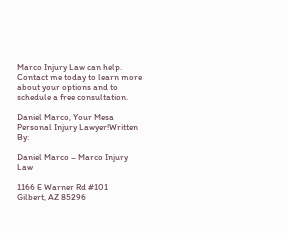Marco Injury Law can help. Contact me today to learn more about your options and to schedule a free consultation.

Daniel Marco, Your Mesa Personal Injury Lawyer!Written By:

Daniel Marco – Marco Injury Law

1166 E Warner Rd #101
Gilbert, AZ 85296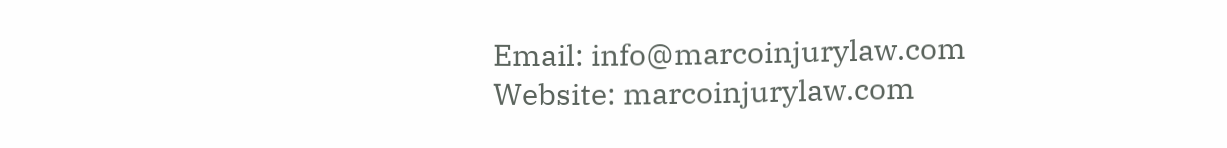Email: info@marcoinjurylaw.com
Website: marcoinjurylaw.com